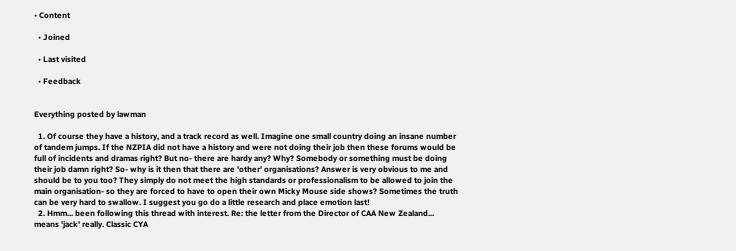• Content

  • Joined

  • Last visited

  • Feedback


Everything posted by lawman

  1. Of course they have a history, and a track record as well. Imagine one small country doing an insane number of tandem jumps. If the NZPIA did not have a history and were not doing their job then these forums would be full of incidents and dramas right? But no- there are hardy any? Why? Somebody or something must be doing their job damn right? So- why is it then that there are 'other' organisations? Answer is very obvious to me and should be to you too? They simply do not meet the high standards or professionalism to be allowed to join the main organisation- so they are forced to have to open their own Micky Mouse side shows? Sometimes the truth can be very hard to swallow. I suggest you go do a little research and place emotion last!
  2. Hmm... been following this thread with interest. Re: the letter from the Director of CAA New Zealand... means 'jack' really. Classic CYA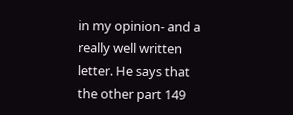in my opinion- and a really well written letter. He says that the other part 149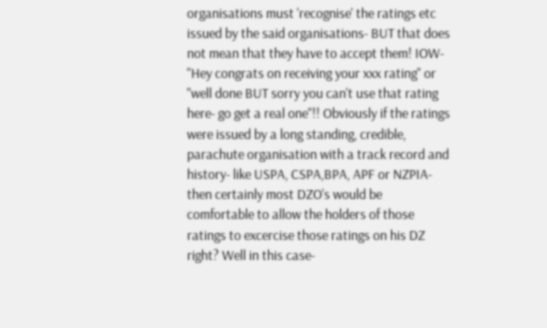organisations must 'recognise' the ratings etc issued by the said organisations- BUT that does not mean that they have to accept them! IOW- "Hey congrats on receiving your xxx rating" or "well done BUT sorry you can't use that rating here- go get a real one"!! Obviously if the ratings were issued by a long standing, credible, parachute organisation with a track record and history- like USPA, CSPA,BPA, APF or NZPIA- then certainly most DZO's would be comfortable to allow the holders of those ratings to excercise those ratings on his DZ right? Well in this case-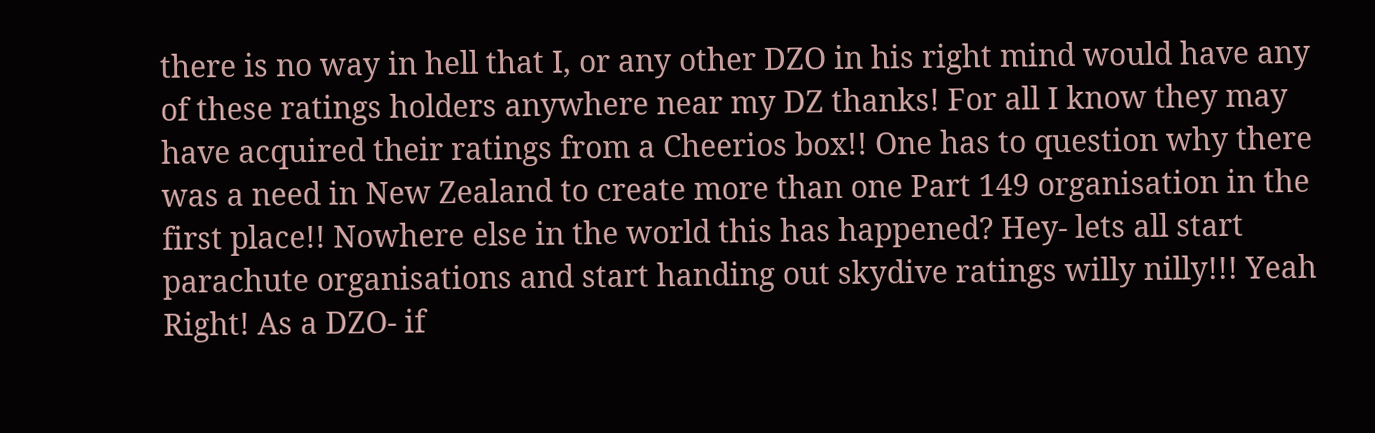there is no way in hell that I, or any other DZO in his right mind would have any of these ratings holders anywhere near my DZ thanks! For all I know they may have acquired their ratings from a Cheerios box!! One has to question why there was a need in New Zealand to create more than one Part 149 organisation in the first place!! Nowhere else in the world this has happened? Hey- lets all start parachute organisations and start handing out skydive ratings willy nilly!!! Yeah Right! As a DZO- if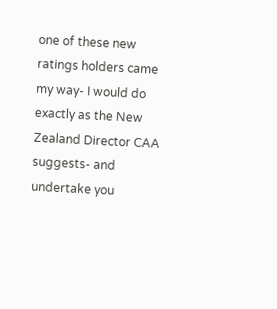one of these new ratings holders came my way- I would do exactly as the New Zealand Director CAA suggests- and undertake you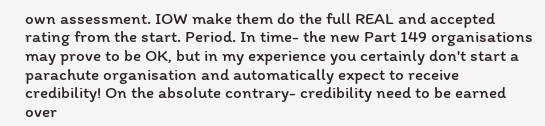own assessment. IOW make them do the full REAL and accepted rating from the start. Period. In time- the new Part 149 organisations may prove to be OK, but in my experience you certainly don't start a parachute organisation and automatically expect to receive credibility! On the absolute contrary- credibility need to be earned over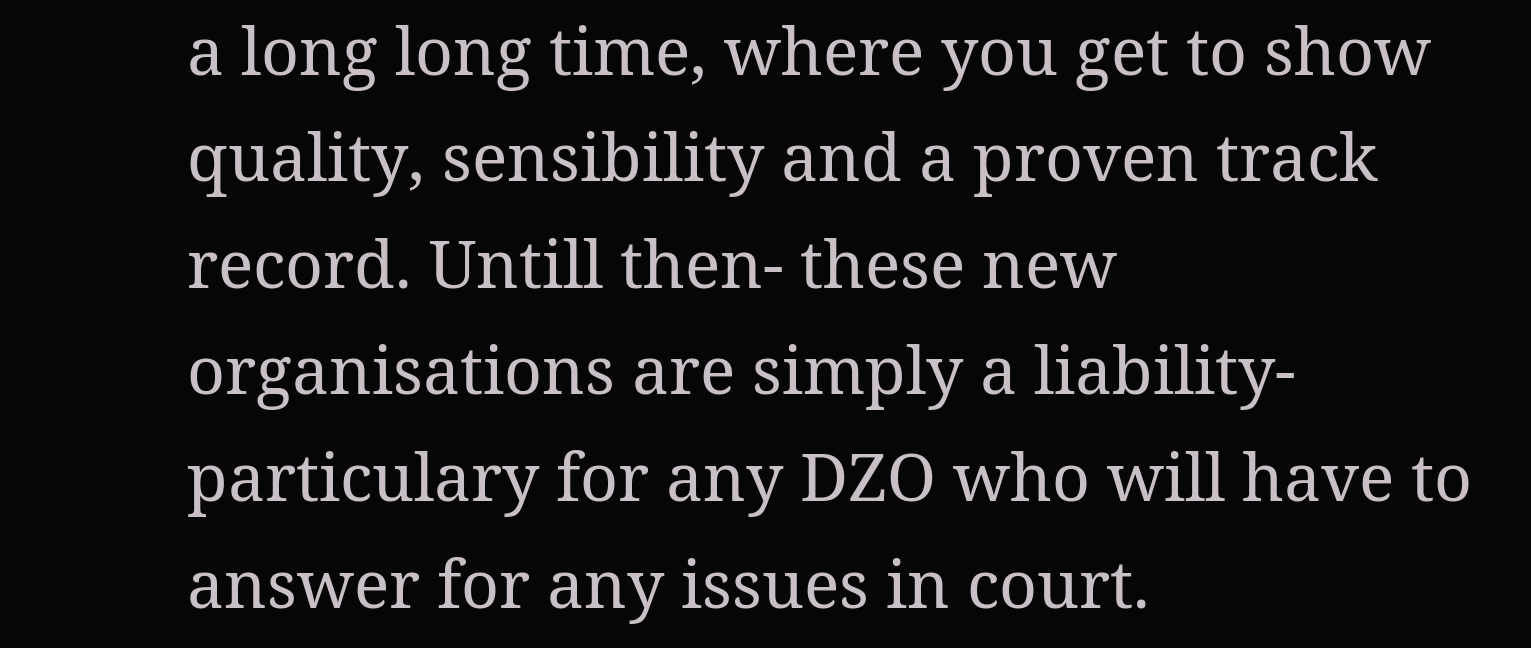a long long time, where you get to show quality, sensibility and a proven track record. Untill then- these new organisations are simply a liability- particulary for any DZO who will have to answer for any issues in court.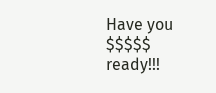Have you $$$$$ ready!!!